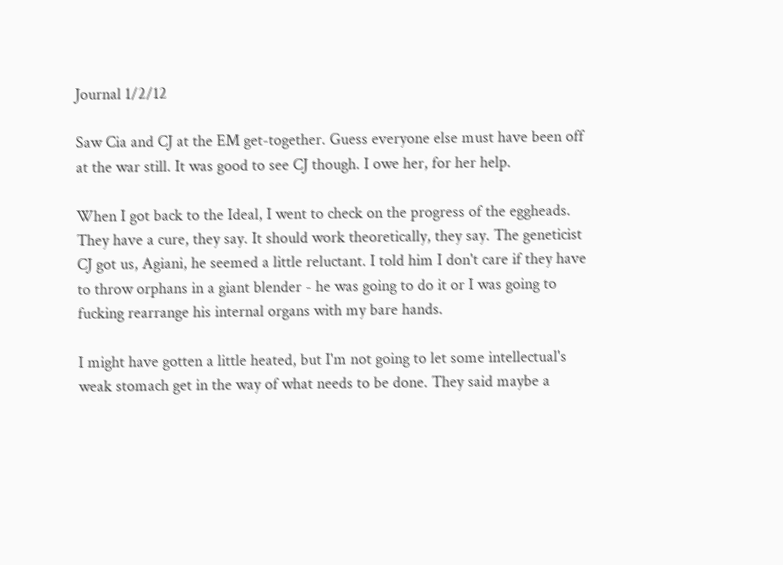Journal 1/2/12

Saw Cia and CJ at the EM get-together. Guess everyone else must have been off at the war still. It was good to see CJ though. I owe her, for her help.

When I got back to the Ideal, I went to check on the progress of the eggheads. They have a cure, they say. It should work theoretically, they say. The geneticist CJ got us, Agiani, he seemed a little reluctant. I told him I don't care if they have to throw orphans in a giant blender - he was going to do it or I was going to fucking rearrange his internal organs with my bare hands.

I might have gotten a little heated, but I'm not going to let some intellectual's weak stomach get in the way of what needs to be done. They said maybe a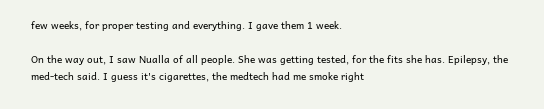few weeks, for proper testing and everything. I gave them 1 week.

On the way out, I saw Nualla of all people. She was getting tested, for the fits she has. Epilepsy, the med-tech said. I guess it's cigarettes, the medtech had me smoke right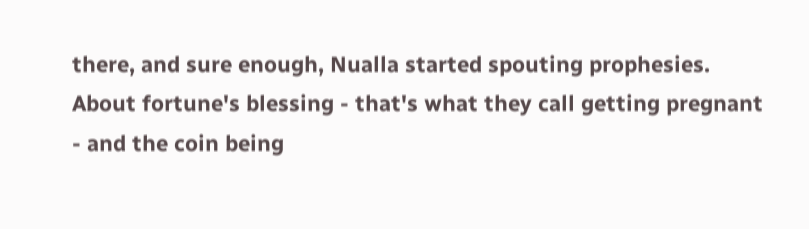there, and sure enough, Nualla started spouting prophesies. About fortune's blessing - that's what they call getting pregnant - and the coin being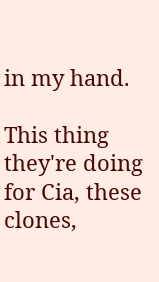in my hand.

This thing they're doing for Cia, these clones,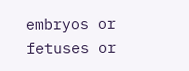embryos or fetuses or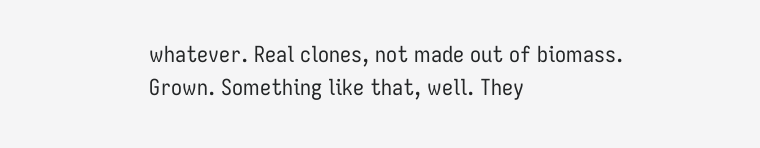whatever. Real clones, not made out of biomass. Grown. Something like that, well. They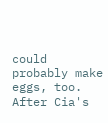could probably make eggs, too. After Cia's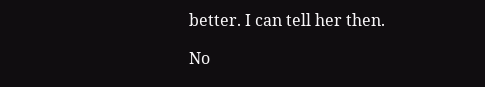better. I can tell her then.

No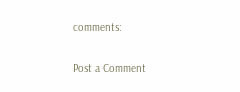comments:

Post a Comment